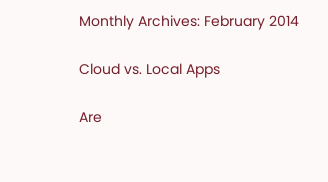Monthly Archives: February 2014

Cloud vs. Local Apps

Are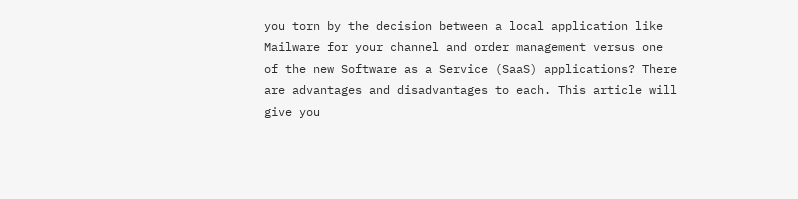you torn by the decision between a local application like Mailware for your channel and order management versus one of the new Software as a Service (SaaS) applications? There are advantages and disadvantages to each. This article will give you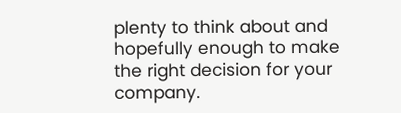plenty to think about and hopefully enough to make the right decision for your company.